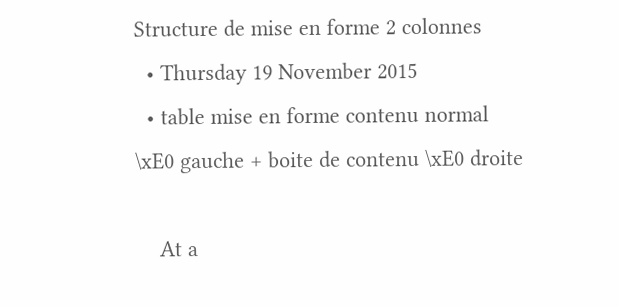Structure de mise en forme 2 colonnes
  • Thursday 19 November 2015
  • table mise en forme contenu normal \xE0 gauche + boite de contenu \xE0 droite

    At a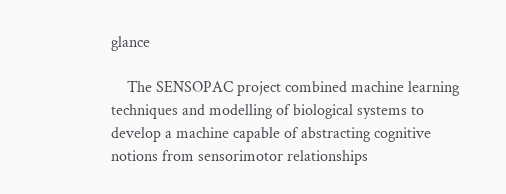glance

    The SENSOPAC project combined machine learning techniques and modelling of biological systems to develop a machine capable of abstracting cognitive notions from sensorimotor relationships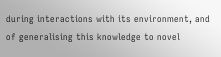during interactions with its environment, and of generalising this knowledge to novel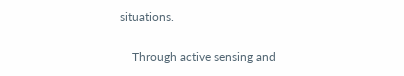situations.

    Through active sensing and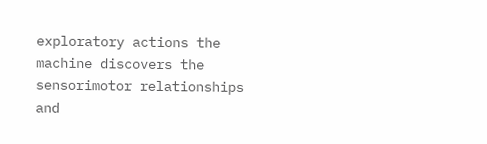exploratory actions the machine discovers the sensorimotor relationships and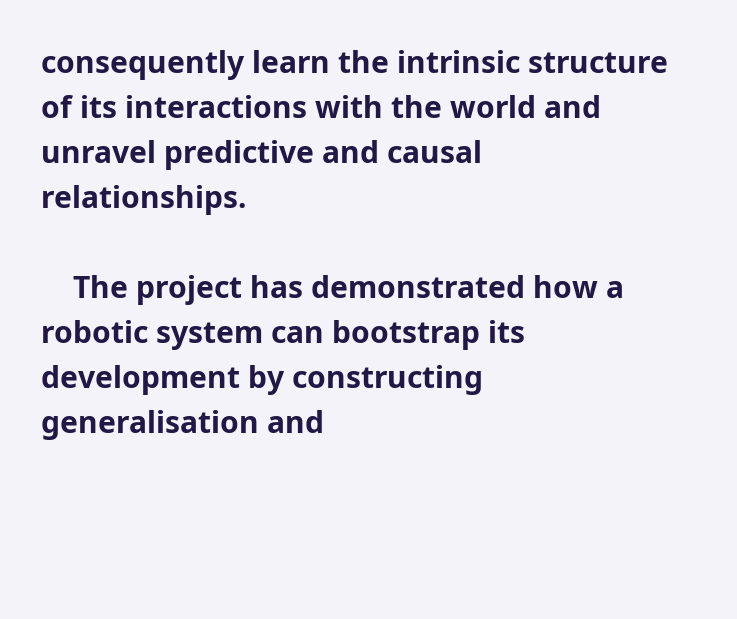consequently learn the intrinsic structure of its interactions with the world and unravel predictive and causal relationships.

    The project has demonstrated how a robotic system can bootstrap its development by constructing generalisation and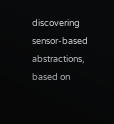discovering sensor-based abstractions, based on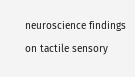neuroscience findings on tactile sensory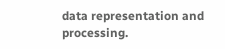data representation and processing.